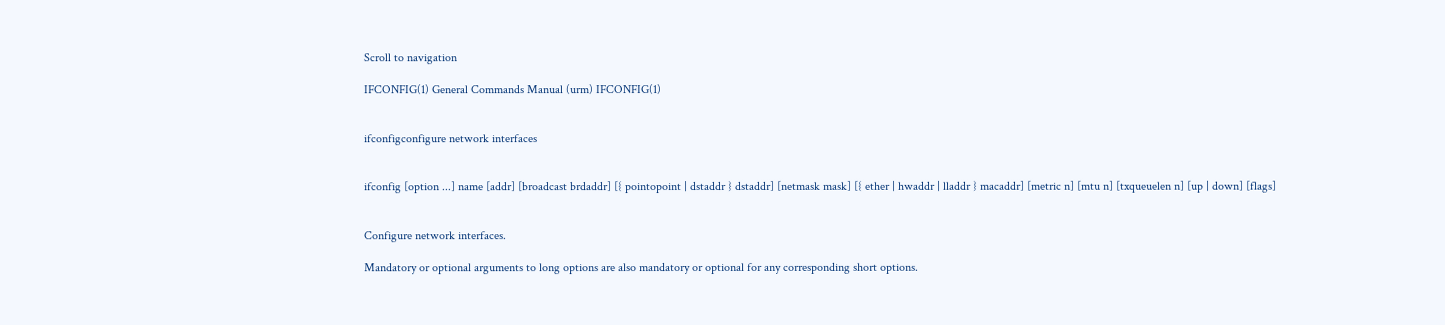Scroll to navigation

IFCONFIG(1) General Commands Manual (urm) IFCONFIG(1)


ifconfigconfigure network interfaces


ifconfig [option ...] name [addr] [broadcast brdaddr] [{ pointopoint | dstaddr } dstaddr] [netmask mask] [{ ether | hwaddr | lladdr } macaddr] [metric n] [mtu n] [txqueuelen n] [up | down] [flags]


Configure network interfaces.

Mandatory or optional arguments to long options are also mandatory or optional for any corresponding short options.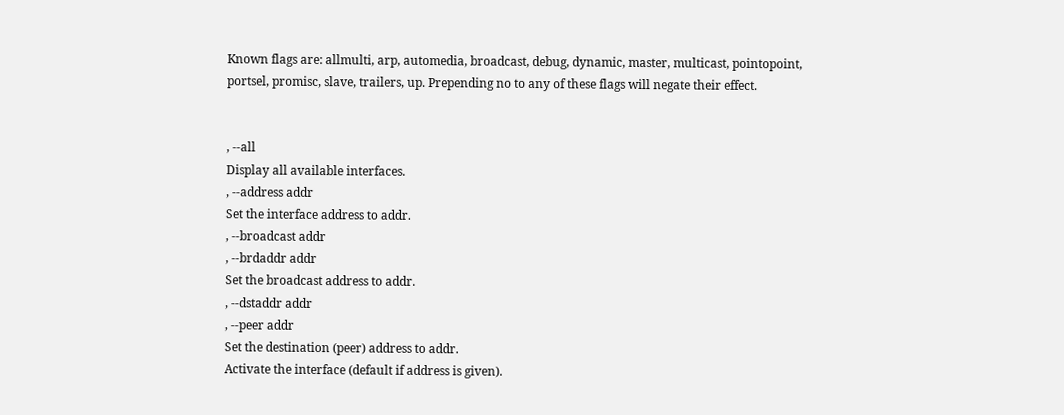Known flags are: allmulti, arp, automedia, broadcast, debug, dynamic, master, multicast, pointopoint, portsel, promisc, slave, trailers, up. Prepending no to any of these flags will negate their effect.


, --all
Display all available interfaces.
, --address addr
Set the interface address to addr.
, --broadcast addr
, --brdaddr addr
Set the broadcast address to addr.
, --dstaddr addr
, --peer addr
Set the destination (peer) address to addr.
Activate the interface (default if address is given).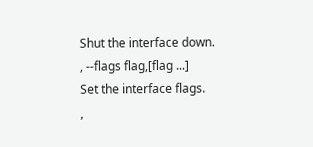Shut the interface down.
, --flags flag,[flag ...]
Set the interface flags.
,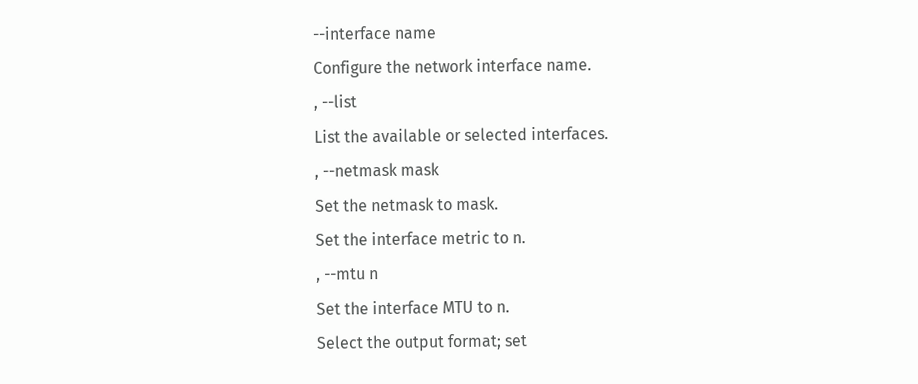--interface name
Configure the network interface name.
, --list
List the available or selected interfaces.
, --netmask mask
Set the netmask to mask.
Set the interface metric to n.
, --mtu n
Set the interface MTU to n.
Select the output format; set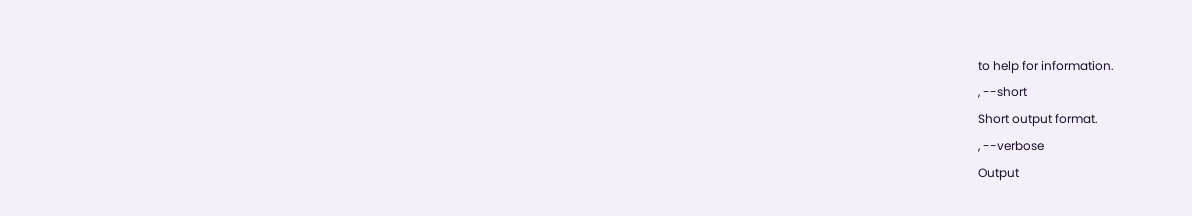to help for information.
, --short
Short output format.
, --verbose
Output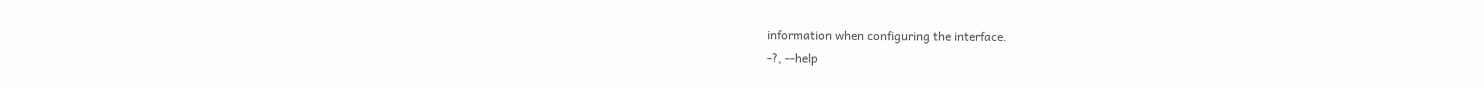information when configuring the interface.
-?, --help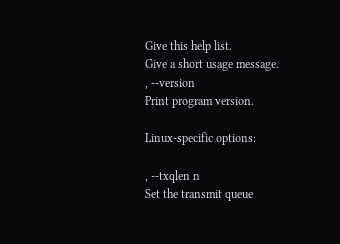Give this help list.
Give a short usage message.
, --version
Print program version.

Linux-specific options:

, --txqlen n
Set the transmit queue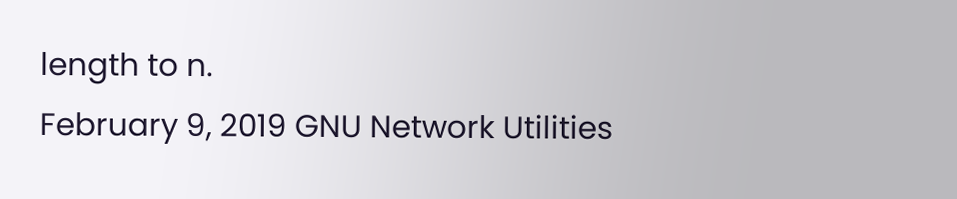length to n.
February 9, 2019 GNU Network Utilities